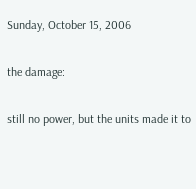Sunday, October 15, 2006

the damage:

still no power, but the units made it to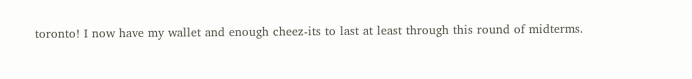toronto! I now have my wallet and enough cheez-its to last at least through this round of midterms.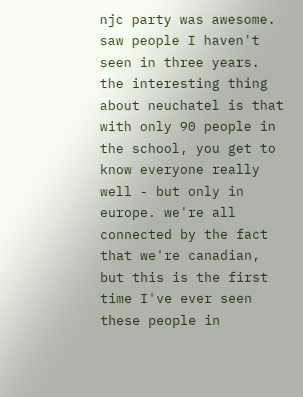njc party was awesome. saw people I haven't seen in three years. the interesting thing about neuchatel is that with only 90 people in the school, you get to know everyone really well - but only in europe. we're all connected by the fact that we're canadian, but this is the first time I've ever seen these people in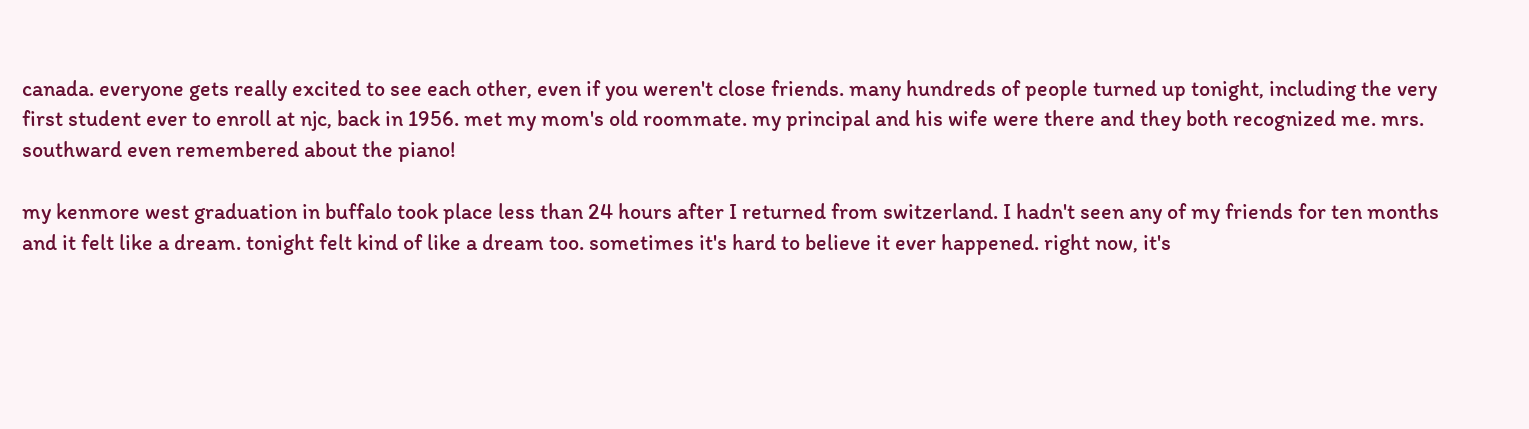canada. everyone gets really excited to see each other, even if you weren't close friends. many hundreds of people turned up tonight, including the very first student ever to enroll at njc, back in 1956. met my mom's old roommate. my principal and his wife were there and they both recognized me. mrs. southward even remembered about the piano!

my kenmore west graduation in buffalo took place less than 24 hours after I returned from switzerland. I hadn't seen any of my friends for ten months and it felt like a dream. tonight felt kind of like a dream too. sometimes it's hard to believe it ever happened. right now, it's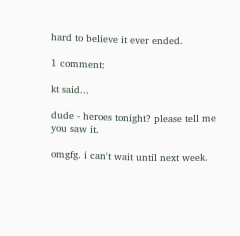hard to believe it ever ended.

1 comment:

kt said...

dude - heroes tonight? please tell me you saw it.

omgfg. i can't wait until next week.